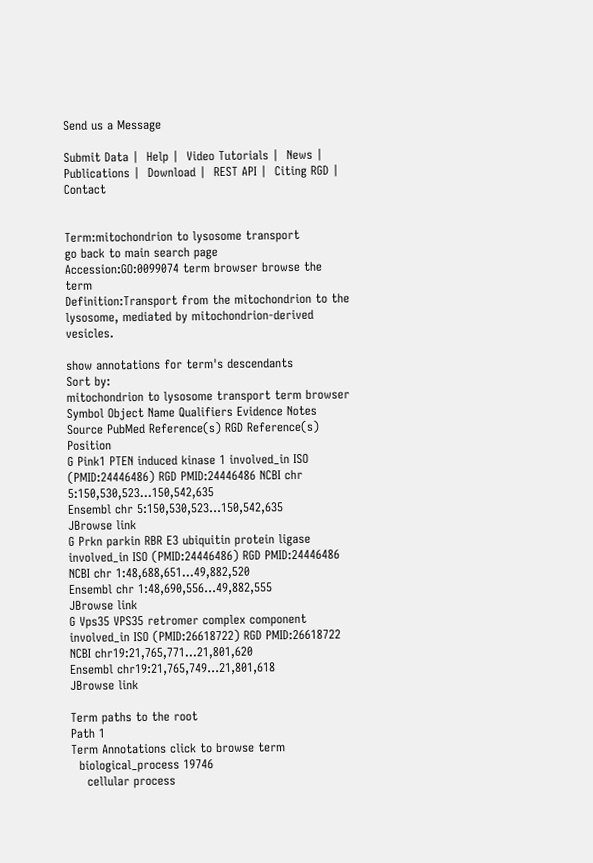Send us a Message

Submit Data |  Help |  Video Tutorials |  News |  Publications |  Download |  REST API |  Citing RGD |  Contact


Term:mitochondrion to lysosome transport
go back to main search page
Accession:GO:0099074 term browser browse the term
Definition:Transport from the mitochondrion to the lysosome, mediated by mitochondrion-derived vesicles.

show annotations for term's descendants           Sort by:
mitochondrion to lysosome transport term browser
Symbol Object Name Qualifiers Evidence Notes Source PubMed Reference(s) RGD Reference(s) Position
G Pink1 PTEN induced kinase 1 involved_in ISO (PMID:24446486) RGD PMID:24446486 NCBI chr 5:150,530,523...150,542,635
Ensembl chr 5:150,530,523...150,542,635
JBrowse link
G Prkn parkin RBR E3 ubiquitin protein ligase involved_in ISO (PMID:24446486) RGD PMID:24446486 NCBI chr 1:48,688,651...49,882,520
Ensembl chr 1:48,690,556...49,882,555
JBrowse link
G Vps35 VPS35 retromer complex component involved_in ISO (PMID:26618722) RGD PMID:26618722 NCBI chr19:21,765,771...21,801,620
Ensembl chr19:21,765,749...21,801,618
JBrowse link

Term paths to the root
Path 1
Term Annotations click to browse term
  biological_process 19746
    cellular process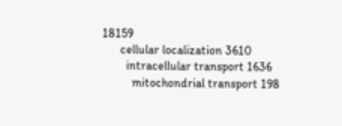18159
      cellular localization 3610
        intracellular transport 1636
          mitochondrial transport 198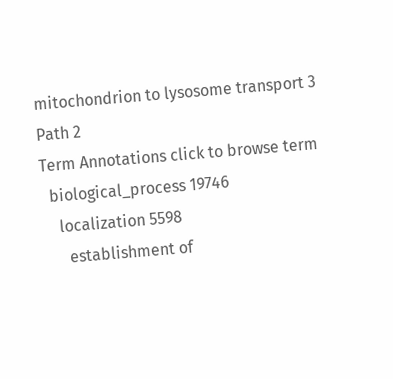mitochondrion to lysosome transport 3
Path 2
Term Annotations click to browse term
  biological_process 19746
    localization 5598
      establishment of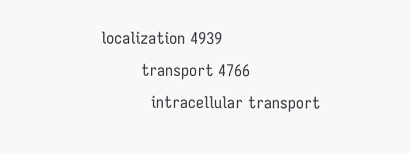localization 4939
        transport 4766
          intracellular transport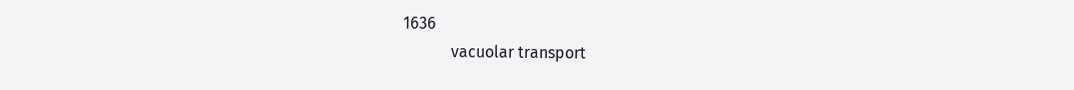1636
            vacuolar transport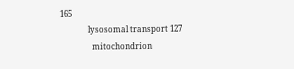165
              lysosomal transport 127
                mitochondrion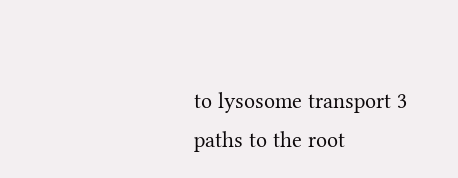to lysosome transport 3
paths to the root